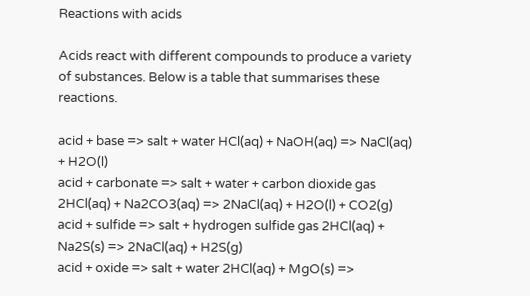Reactions with acids

Acids react with different compounds to produce a variety of substances. Below is a table that summarises these reactions.

acid + base => salt + water HCl(aq) + NaOH(aq) => NaCl(aq) + H2O(l)
acid + carbonate => salt + water + carbon dioxide gas 2HCl(aq) + Na2CO3(aq) => 2NaCl(aq) + H2O(l) + CO2(g)
acid + sulfide => salt + hydrogen sulfide gas 2HCl(aq) + Na2S(s) => 2NaCl(aq) + H2S(g)
acid + oxide => salt + water 2HCl(aq) + MgO(s) =>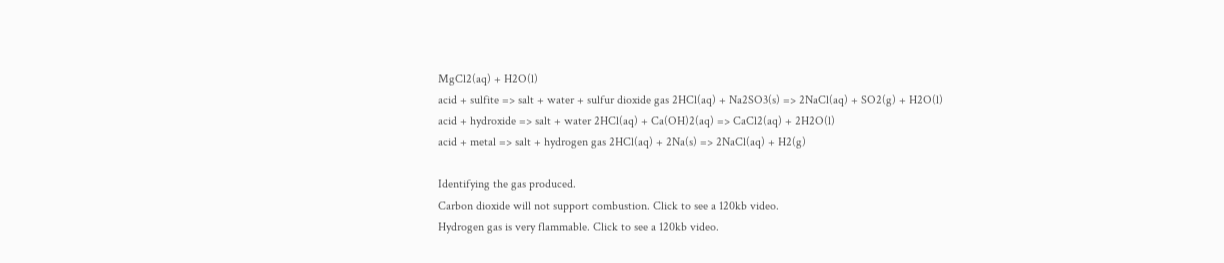MgCl2(aq) + H2O(l)
acid + sulfite => salt + water + sulfur dioxide gas 2HCl(aq) + Na2SO3(s) => 2NaCl(aq) + SO2(g) + H2O(l)
acid + hydroxide => salt + water 2HCl(aq) + Ca(OH)2(aq) => CaCl2(aq) + 2H2O(l)
acid + metal => salt + hydrogen gas 2HCl(aq) + 2Na(s) => 2NaCl(aq) + H2(g)

Identifying the gas produced.
Carbon dioxide will not support combustion. Click to see a 120kb video.
Hydrogen gas is very flammable. Click to see a 120kb video.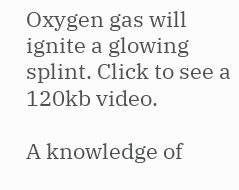Oxygen gas will ignite a glowing splint. Click to see a 120kb video.

A knowledge of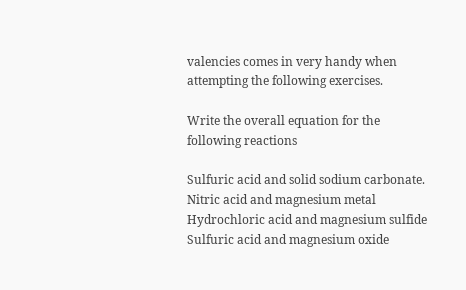valencies comes in very handy when attempting the following exercises.

Write the overall equation for the following reactions

Sulfuric acid and solid sodium carbonate.
Nitric acid and magnesium metal
Hydrochloric acid and magnesium sulfide
Sulfuric acid and magnesium oxide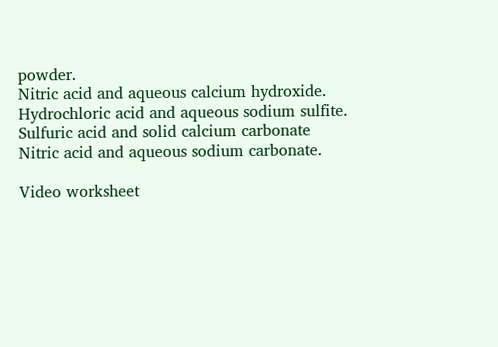powder.
Nitric acid and aqueous calcium hydroxide.
Hydrochloric acid and aqueous sodium sulfite.
Sulfuric acid and solid calcium carbonate
Nitric acid and aqueous sodium carbonate.

Video worksheet